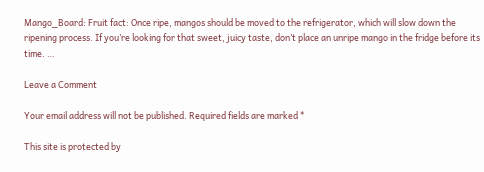Mango_Board: Fruit fact: Once ripe, mangos should be moved to the refrigerator, which will slow down the ripening process. If you’re looking for that sweet, juicy taste, don’t place an unripe mango in the fridge before its time. …

Leave a Comment

Your email address will not be published. Required fields are marked *

This site is protected by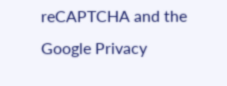reCAPTCHA and the Google Privacy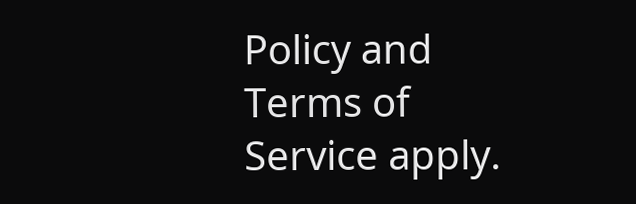Policy and Terms of Service apply.